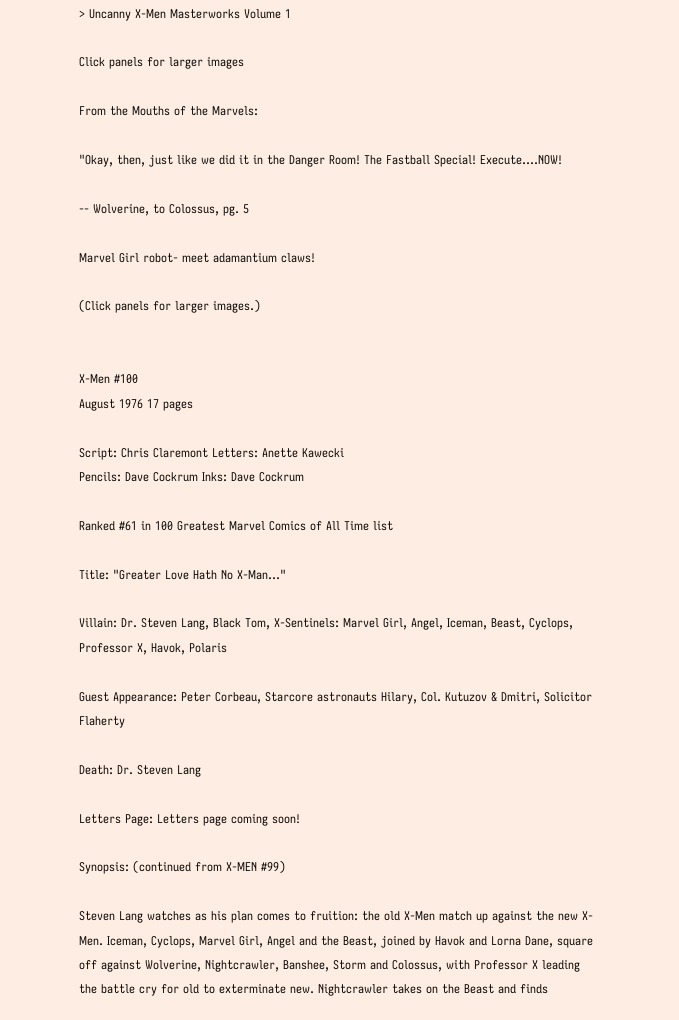> Uncanny X-Men Masterworks Volume 1

Click panels for larger images

From the Mouths of the Marvels:

"Okay, then, just like we did it in the Danger Room! The Fastball Special! Execute....NOW!

-- Wolverine, to Colossus, pg. 5

Marvel Girl robot- meet adamantium claws!

(Click panels for larger images.)


X-Men #100
August 1976 17 pages

Script: Chris Claremont Letters: Anette Kawecki
Pencils: Dave Cockrum Inks: Dave Cockrum

Ranked #61 in 100 Greatest Marvel Comics of All Time list

Title: "Greater Love Hath No X-Man..."

Villain: Dr. Steven Lang, Black Tom, X-Sentinels: Marvel Girl, Angel, Iceman, Beast, Cyclops, Professor X, Havok, Polaris

Guest Appearance: Peter Corbeau, Starcore astronauts Hilary, Col. Kutuzov & Dmitri, Solicitor Flaherty

Death: Dr. Steven Lang

Letters Page: Letters page coming soon!

Synopsis: (continued from X-MEN #99)

Steven Lang watches as his plan comes to fruition: the old X-Men match up against the new X-Men. Iceman, Cyclops, Marvel Girl, Angel and the Beast, joined by Havok and Lorna Dane, square off against Wolverine, Nightcrawler, Banshee, Storm and Colossus, with Professor X leading the battle cry for old to exterminate new. Nightcrawler takes on the Beast and finds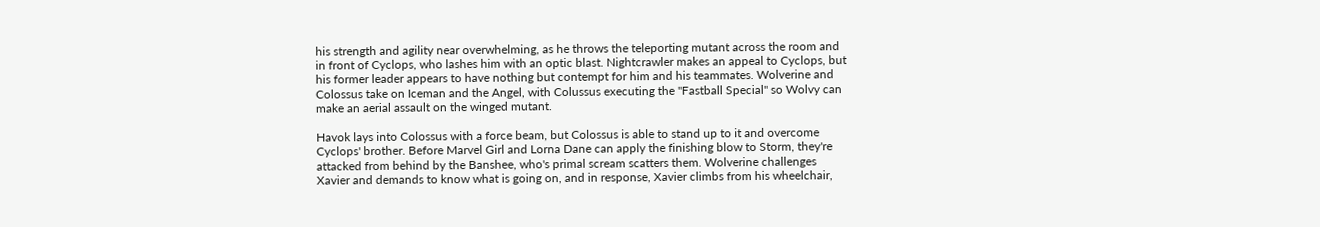his strength and agility near overwhelming, as he throws the teleporting mutant across the room and in front of Cyclops, who lashes him with an optic blast. Nightcrawler makes an appeal to Cyclops, but his former leader appears to have nothing but contempt for him and his teammates. Wolverine and Colossus take on Iceman and the Angel, with Colussus executing the "Fastball Special" so Wolvy can make an aerial assault on the winged mutant.

Havok lays into Colossus with a force beam, but Colossus is able to stand up to it and overcome Cyclops' brother. Before Marvel Girl and Lorna Dane can apply the finishing blow to Storm, they're attacked from behind by the Banshee, who's primal scream scatters them. Wolverine challenges Xavier and demands to know what is going on, and in response, Xavier climbs from his wheelchair,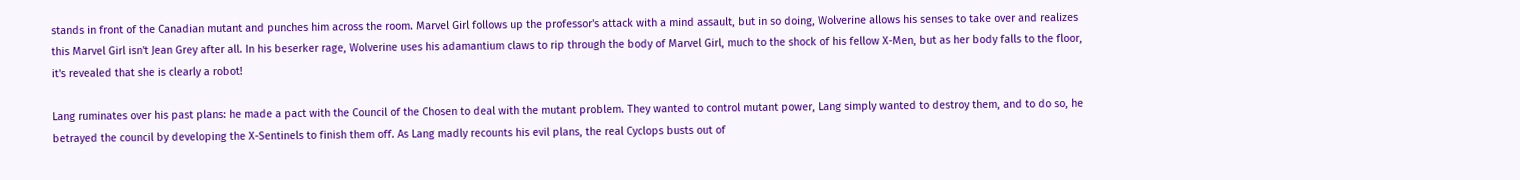stands in front of the Canadian mutant and punches him across the room. Marvel Girl follows up the professor's attack with a mind assault, but in so doing, Wolverine allows his senses to take over and realizes this Marvel Girl isn't Jean Grey after all. In his beserker rage, Wolverine uses his adamantium claws to rip through the body of Marvel Girl, much to the shock of his fellow X-Men, but as her body falls to the floor, it's revealed that she is clearly a robot!

Lang ruminates over his past plans: he made a pact with the Council of the Chosen to deal with the mutant problem. They wanted to control mutant power, Lang simply wanted to destroy them, and to do so, he betrayed the council by developing the X-Sentinels to finish them off. As Lang madly recounts his evil plans, the real Cyclops busts out of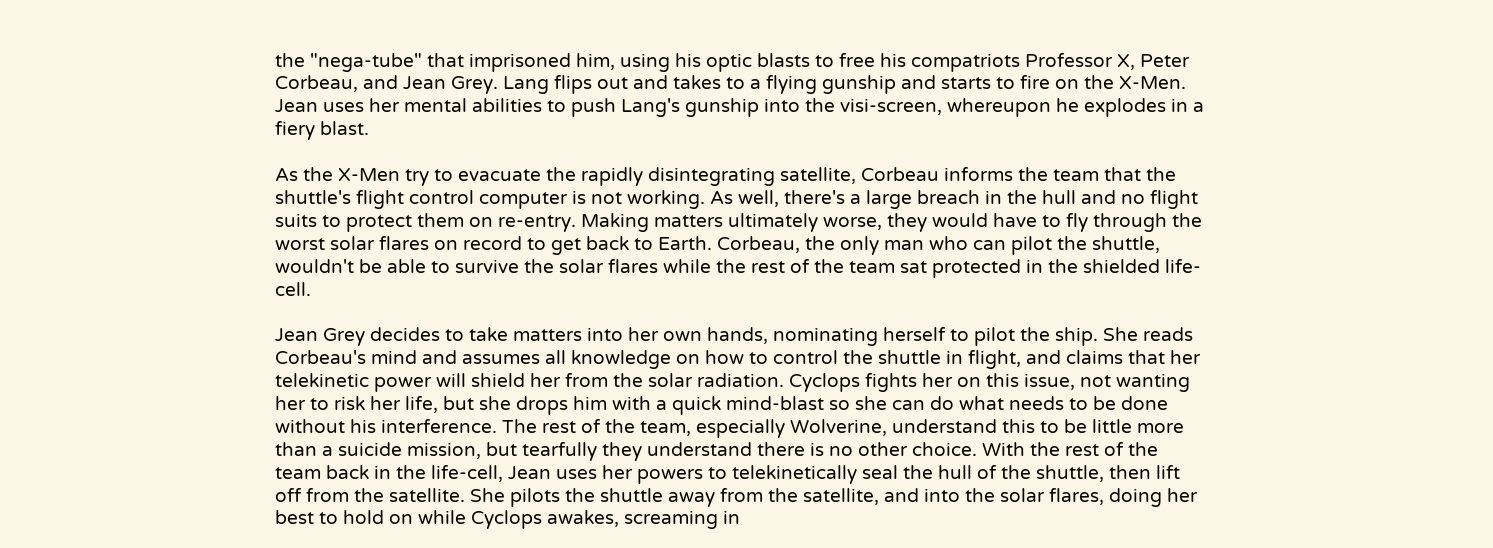the "nega-tube" that imprisoned him, using his optic blasts to free his compatriots Professor X, Peter Corbeau, and Jean Grey. Lang flips out and takes to a flying gunship and starts to fire on the X-Men. Jean uses her mental abilities to push Lang's gunship into the visi-screen, whereupon he explodes in a fiery blast.

As the X-Men try to evacuate the rapidly disintegrating satellite, Corbeau informs the team that the shuttle's flight control computer is not working. As well, there's a large breach in the hull and no flight suits to protect them on re-entry. Making matters ultimately worse, they would have to fly through the worst solar flares on record to get back to Earth. Corbeau, the only man who can pilot the shuttle, wouldn't be able to survive the solar flares while the rest of the team sat protected in the shielded life-cell.

Jean Grey decides to take matters into her own hands, nominating herself to pilot the ship. She reads Corbeau's mind and assumes all knowledge on how to control the shuttle in flight, and claims that her telekinetic power will shield her from the solar radiation. Cyclops fights her on this issue, not wanting her to risk her life, but she drops him with a quick mind-blast so she can do what needs to be done without his interference. The rest of the team, especially Wolverine, understand this to be little more than a suicide mission, but tearfully they understand there is no other choice. With the rest of the team back in the life-cell, Jean uses her powers to telekinetically seal the hull of the shuttle, then lift off from the satellite. She pilots the shuttle away from the satellite, and into the solar flares, doing her best to hold on while Cyclops awakes, screaming in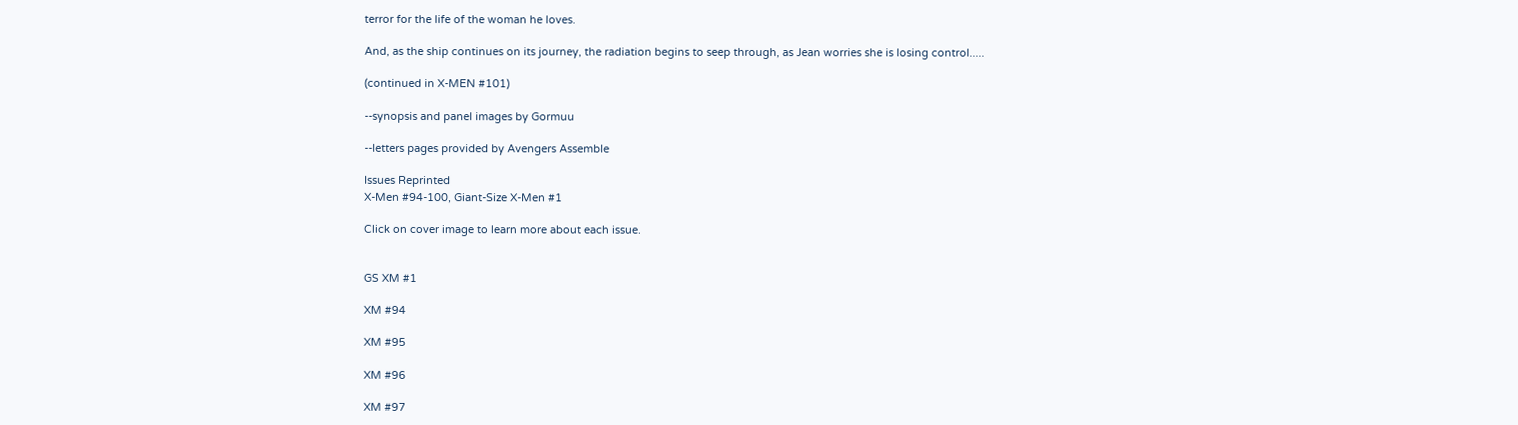terror for the life of the woman he loves.

And, as the ship continues on its journey, the radiation begins to seep through, as Jean worries she is losing control.....

(continued in X-MEN #101)

--synopsis and panel images by Gormuu

--letters pages provided by Avengers Assemble

Issues Reprinted
X-Men #94-100, Giant-Size X-Men #1

Click on cover image to learn more about each issue.


GS XM #1

XM #94

XM #95

XM #96

XM #97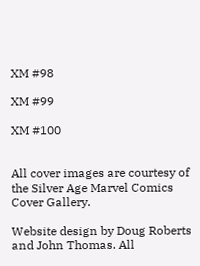XM #98

XM #99

XM #100


All cover images are courtesy of the Silver Age Marvel Comics Cover Gallery.

Website design by Doug Roberts and John Thomas. All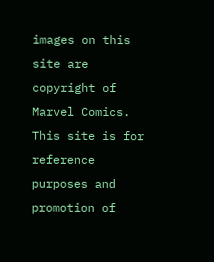images on this site are copyright of Marvel Comics. This site is for reference purposes and promotion of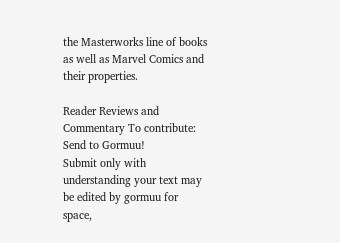the Masterworks line of books as well as Marvel Comics and their properties.

Reader Reviews and Commentary To contribute: Send to Gormuu!
Submit only with understanding your text may be edited by gormuu for
space,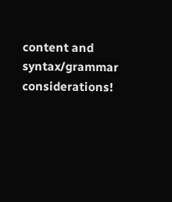content and syntax/grammar considerations!